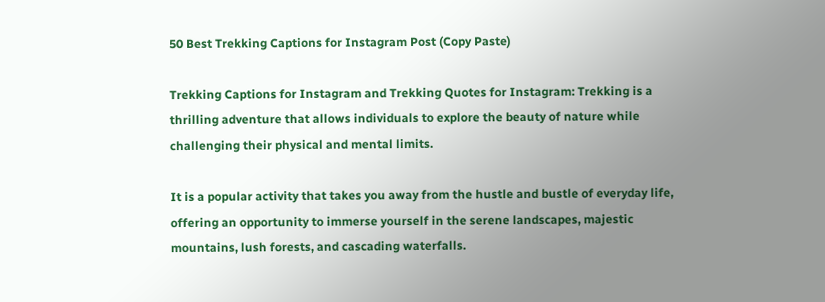50 Best Trekking Captions for Instagram Post (Copy Paste)

Trekking Captions for Instagram and Trekking Quotes for Instagram: Trekking is a thrilling adventure that allows individuals to explore the beauty of nature while challenging their physical and mental limits.

It is a popular activity that takes you away from the hustle and bustle of everyday life, offering an opportunity to immerse yourself in the serene landscapes, majestic mountains, lush forests, and cascading waterfalls.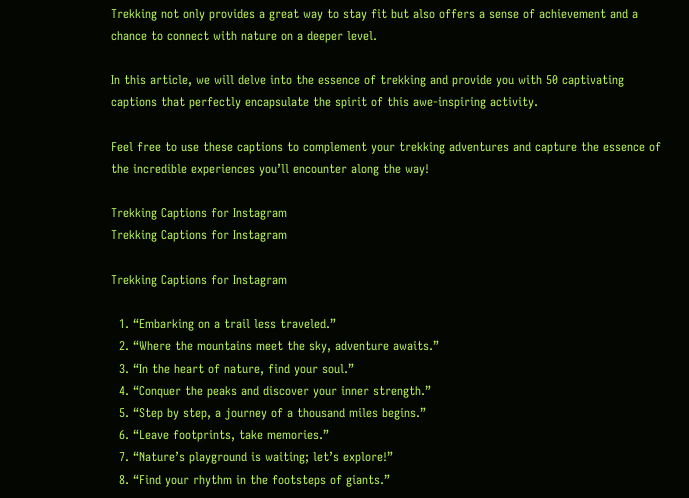Trekking not only provides a great way to stay fit but also offers a sense of achievement and a chance to connect with nature on a deeper level.

In this article, we will delve into the essence of trekking and provide you with 50 captivating captions that perfectly encapsulate the spirit of this awe-inspiring activity.

Feel free to use these captions to complement your trekking adventures and capture the essence of the incredible experiences you’ll encounter along the way!

Trekking Captions for Instagram
Trekking Captions for Instagram

Trekking Captions for Instagram

  1. “Embarking on a trail less traveled.”
  2. “Where the mountains meet the sky, adventure awaits.”
  3. “In the heart of nature, find your soul.”
  4. “Conquer the peaks and discover your inner strength.”
  5. “Step by step, a journey of a thousand miles begins.”
  6. “Leave footprints, take memories.”
  7. “Nature’s playground is waiting; let’s explore!”
  8. “Find your rhythm in the footsteps of giants.”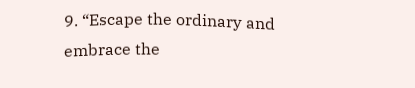9. “Escape the ordinary and embrace the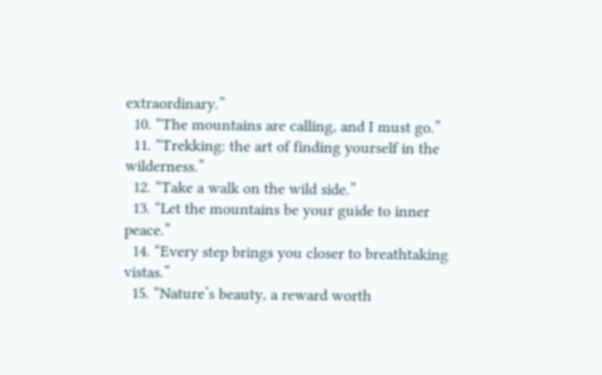extraordinary.”
  10. “The mountains are calling, and I must go.”
  11. “Trekking: the art of finding yourself in the wilderness.”
  12. “Take a walk on the wild side.”
  13. “Let the mountains be your guide to inner peace.”
  14. “Every step brings you closer to breathtaking vistas.”
  15. “Nature’s beauty, a reward worth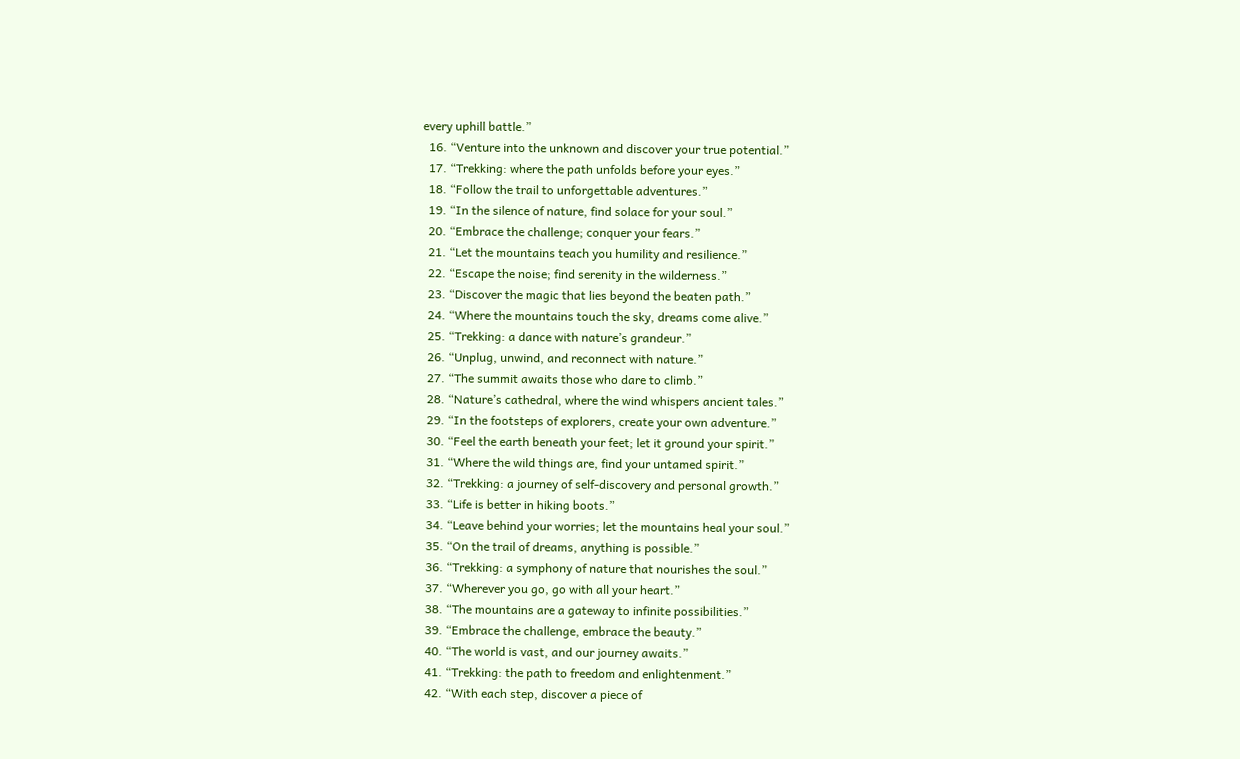every uphill battle.”
  16. “Venture into the unknown and discover your true potential.”
  17. “Trekking: where the path unfolds before your eyes.”
  18. “Follow the trail to unforgettable adventures.”
  19. “In the silence of nature, find solace for your soul.”
  20. “Embrace the challenge; conquer your fears.”
  21. “Let the mountains teach you humility and resilience.”
  22. “Escape the noise; find serenity in the wilderness.”
  23. “Discover the magic that lies beyond the beaten path.”
  24. “Where the mountains touch the sky, dreams come alive.”
  25. “Trekking: a dance with nature’s grandeur.”
  26. “Unplug, unwind, and reconnect with nature.”
  27. “The summit awaits those who dare to climb.”
  28. “Nature’s cathedral, where the wind whispers ancient tales.”
  29. “In the footsteps of explorers, create your own adventure.”
  30. “Feel the earth beneath your feet; let it ground your spirit.”
  31. “Where the wild things are, find your untamed spirit.”
  32. “Trekking: a journey of self-discovery and personal growth.”
  33. “Life is better in hiking boots.”
  34. “Leave behind your worries; let the mountains heal your soul.”
  35. “On the trail of dreams, anything is possible.”
  36. “Trekking: a symphony of nature that nourishes the soul.”
  37. “Wherever you go, go with all your heart.”
  38. “The mountains are a gateway to infinite possibilities.”
  39. “Embrace the challenge, embrace the beauty.”
  40. “The world is vast, and our journey awaits.”
  41. “Trekking: the path to freedom and enlightenment.”
  42. “With each step, discover a piece of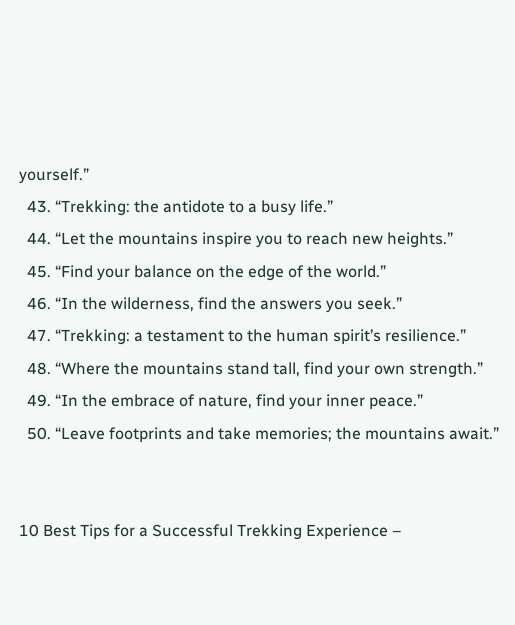yourself.”
  43. “Trekking: the antidote to a busy life.”
  44. “Let the mountains inspire you to reach new heights.”
  45. “Find your balance on the edge of the world.”
  46. “In the wilderness, find the answers you seek.”
  47. “Trekking: a testament to the human spirit’s resilience.”
  48. “Where the mountains stand tall, find your own strength.”
  49. “In the embrace of nature, find your inner peace.”
  50. “Leave footprints and take memories; the mountains await.”


10 Best Tips for a Successful Trekking Experience –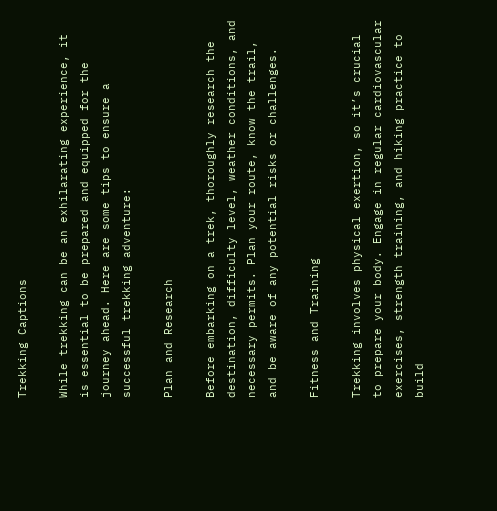Trekking Captions

While trekking can be an exhilarating experience, it is essential to be prepared and equipped for the journey ahead. Here are some tips to ensure a successful trekking adventure:

Plan and Research

Before embarking on a trek, thoroughly research the destination, difficulty level, weather conditions, and necessary permits. Plan your route, know the trail, and be aware of any potential risks or challenges.

Fitness and Training

Trekking involves physical exertion, so it’s crucial to prepare your body. Engage in regular cardiovascular exercises, strength training, and hiking practice to build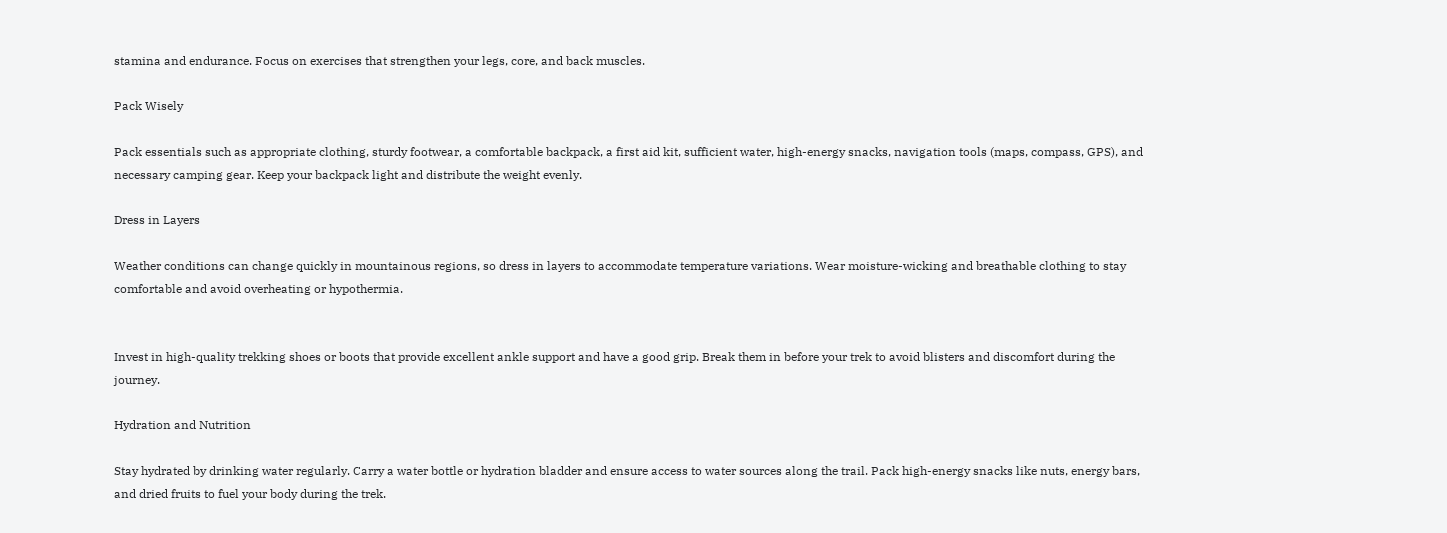stamina and endurance. Focus on exercises that strengthen your legs, core, and back muscles.

Pack Wisely

Pack essentials such as appropriate clothing, sturdy footwear, a comfortable backpack, a first aid kit, sufficient water, high-energy snacks, navigation tools (maps, compass, GPS), and necessary camping gear. Keep your backpack light and distribute the weight evenly.

Dress in Layers

Weather conditions can change quickly in mountainous regions, so dress in layers to accommodate temperature variations. Wear moisture-wicking and breathable clothing to stay comfortable and avoid overheating or hypothermia.


Invest in high-quality trekking shoes or boots that provide excellent ankle support and have a good grip. Break them in before your trek to avoid blisters and discomfort during the journey.

Hydration and Nutrition

Stay hydrated by drinking water regularly. Carry a water bottle or hydration bladder and ensure access to water sources along the trail. Pack high-energy snacks like nuts, energy bars, and dried fruits to fuel your body during the trek.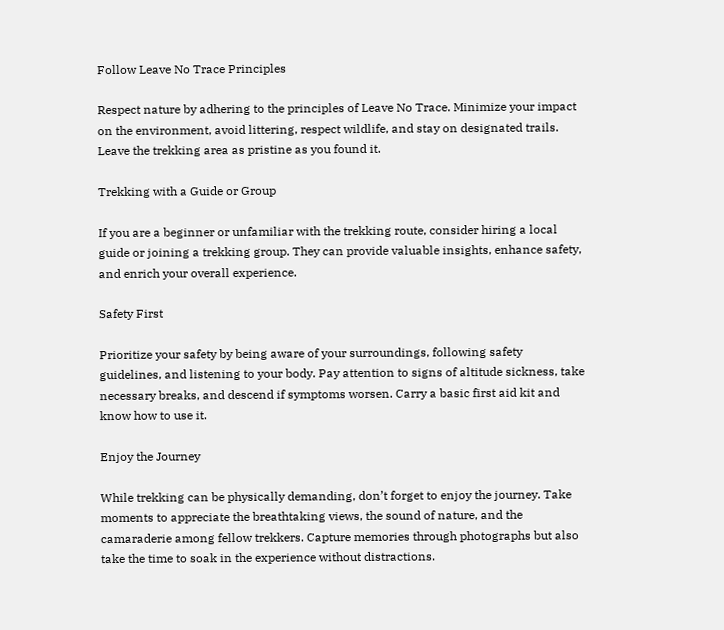Follow Leave No Trace Principles

Respect nature by adhering to the principles of Leave No Trace. Minimize your impact on the environment, avoid littering, respect wildlife, and stay on designated trails. Leave the trekking area as pristine as you found it.

Trekking with a Guide or Group

If you are a beginner or unfamiliar with the trekking route, consider hiring a local guide or joining a trekking group. They can provide valuable insights, enhance safety, and enrich your overall experience.

Safety First

Prioritize your safety by being aware of your surroundings, following safety guidelines, and listening to your body. Pay attention to signs of altitude sickness, take necessary breaks, and descend if symptoms worsen. Carry a basic first aid kit and know how to use it.

Enjoy the Journey

While trekking can be physically demanding, don’t forget to enjoy the journey. Take moments to appreciate the breathtaking views, the sound of nature, and the camaraderie among fellow trekkers. Capture memories through photographs but also take the time to soak in the experience without distractions.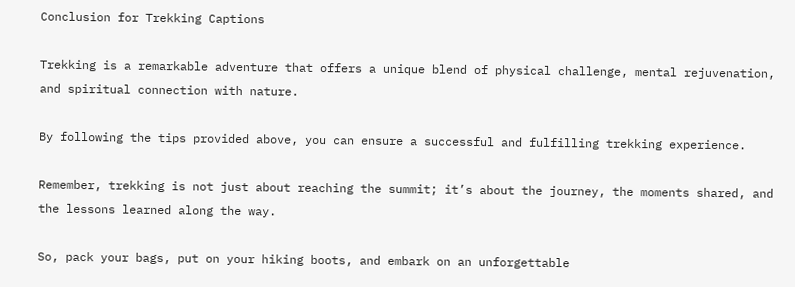Conclusion for Trekking Captions

Trekking is a remarkable adventure that offers a unique blend of physical challenge, mental rejuvenation, and spiritual connection with nature.

By following the tips provided above, you can ensure a successful and fulfilling trekking experience.

Remember, trekking is not just about reaching the summit; it’s about the journey, the moments shared, and the lessons learned along the way.

So, pack your bags, put on your hiking boots, and embark on an unforgettable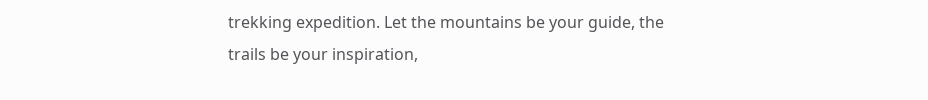trekking expedition. Let the mountains be your guide, the trails be your inspiration,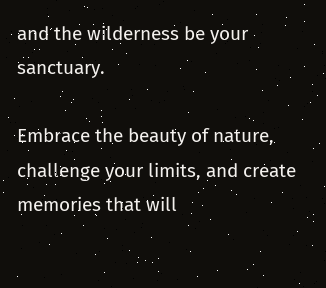and the wilderness be your sanctuary.

Embrace the beauty of nature, challenge your limits, and create memories that will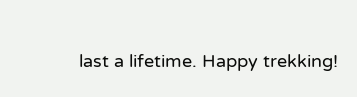last a lifetime. Happy trekking!